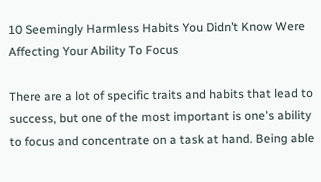10 Seemingly Harmless Habits You Didn’t Know Were Affecting Your Ability To Focus

There are a lot of specific traits and habits that lead to success, but one of the most important is one's ability to focus and concentrate on a task at hand. Being able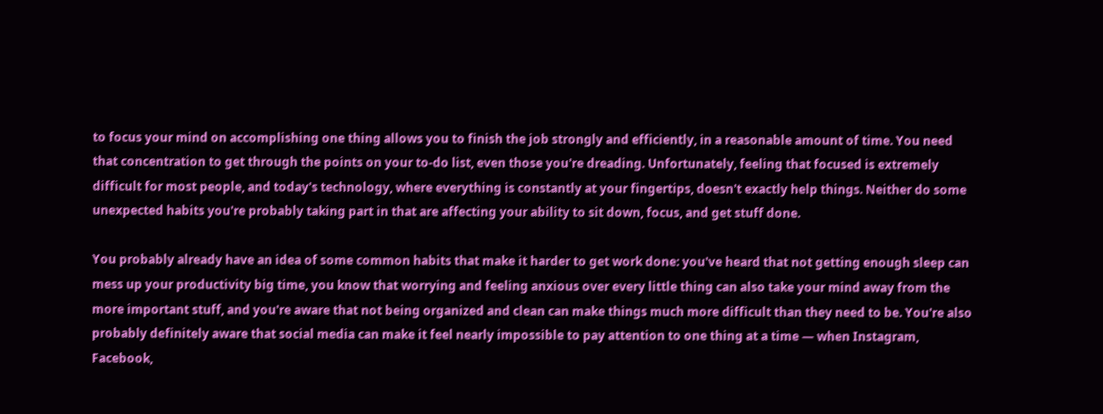to focus your mind on accomplishing one thing allows you to finish the job strongly and efficiently, in a reasonable amount of time. You need that concentration to get through the points on your to-do list, even those you're dreading. Unfortunately, feeling that focused is extremely difficult for most people, and today's technology, where everything is constantly at your fingertips, doesn't exactly help things. Neither do some unexpected habits you're probably taking part in that are affecting your ability to sit down, focus, and get stuff done.

You probably already have an idea of some common habits that make it harder to get work done: you've heard that not getting enough sleep can mess up your productivity big time, you know that worrying and feeling anxious over every little thing can also take your mind away from the more important stuff, and you're aware that not being organized and clean can make things much more difficult than they need to be. You're also probably definitely aware that social media can make it feel nearly impossible to pay attention to one thing at a time — when Instagram, Facebook,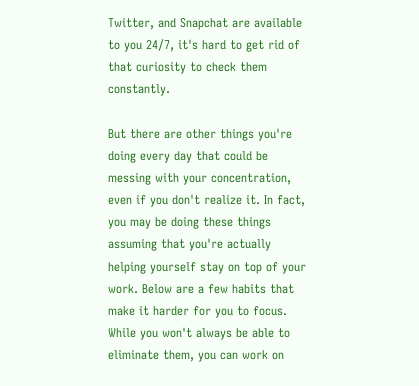Twitter, and Snapchat are available to you 24/7, it's hard to get rid of that curiosity to check them constantly.

But there are other things you're doing every day that could be messing with your concentration, even if you don't realize it. In fact, you may be doing these things assuming that you're actually helping yourself stay on top of your work. Below are a few habits that make it harder for you to focus. While you won't always be able to eliminate them, you can work on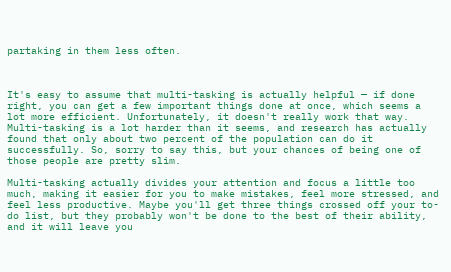partaking in them less often.



It's easy to assume that multi-tasking is actually helpful — if done right, you can get a few important things done at once, which seems a lot more efficient. Unfortunately, it doesn't really work that way. Multi-tasking is a lot harder than it seems, and research has actually found that only about two percent of the population can do it successfully. So, sorry to say this, but your chances of being one of those people are pretty slim.

Multi-tasking actually divides your attention and focus a little too much, making it easier for you to make mistakes, feel more stressed, and feel less productive. Maybe you'll get three things crossed off your to-do list, but they probably won't be done to the best of their ability, and it will leave you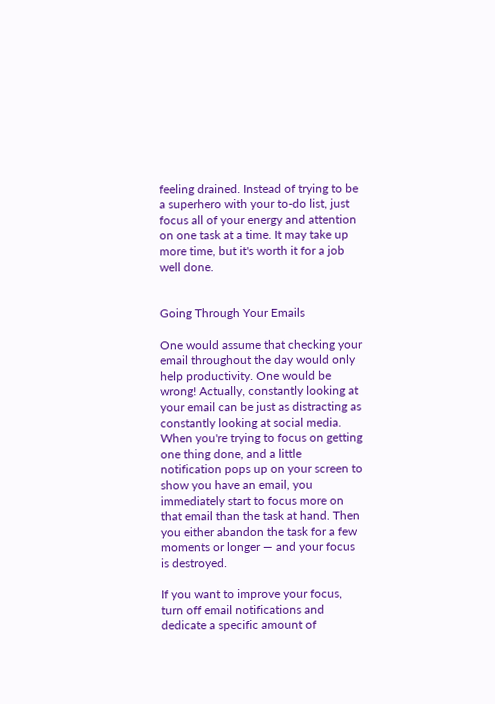feeling drained. Instead of trying to be a superhero with your to-do list, just focus all of your energy and attention on one task at a time. It may take up more time, but it's worth it for a job well done.


Going Through Your Emails

One would assume that checking your email throughout the day would only help productivity. One would be wrong! Actually, constantly looking at your email can be just as distracting as constantly looking at social media. When you're trying to focus on getting one thing done, and a little notification pops up on your screen to show you have an email, you immediately start to focus more on that email than the task at hand. Then you either abandon the task for a few moments or longer — and your focus is destroyed.

If you want to improve your focus, turn off email notifications and dedicate a specific amount of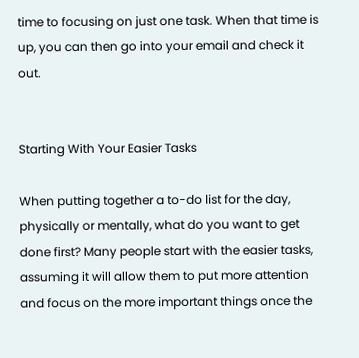time to focusing on just one task. When that time is up, you can then go into your email and check it out.


Starting With Your Easier Tasks

When putting together a to-do list for the day, physically or mentally, what do you want to get done first? Many people start with the easier tasks, assuming it will allow them to put more attention and focus on the more important things once the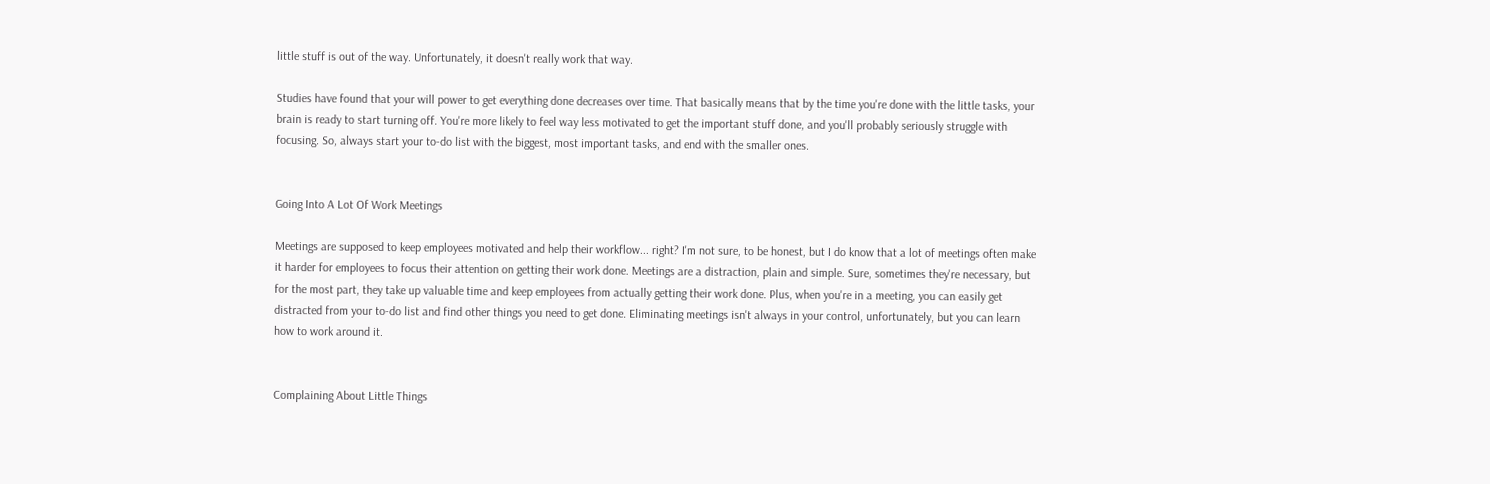little stuff is out of the way. Unfortunately, it doesn't really work that way.

Studies have found that your will power to get everything done decreases over time. That basically means that by the time you're done with the little tasks, your brain is ready to start turning off. You're more likely to feel way less motivated to get the important stuff done, and you'll probably seriously struggle with focusing. So, always start your to-do list with the biggest, most important tasks, and end with the smaller ones.


Going Into A Lot Of Work Meetings

Meetings are supposed to keep employees motivated and help their workflow... right? I'm not sure, to be honest, but I do know that a lot of meetings often make it harder for employees to focus their attention on getting their work done. Meetings are a distraction, plain and simple. Sure, sometimes they're necessary, but for the most part, they take up valuable time and keep employees from actually getting their work done. Plus, when you're in a meeting, you can easily get distracted from your to-do list and find other things you need to get done. Eliminating meetings isn't always in your control, unfortunately, but you can learn how to work around it.


Complaining About Little Things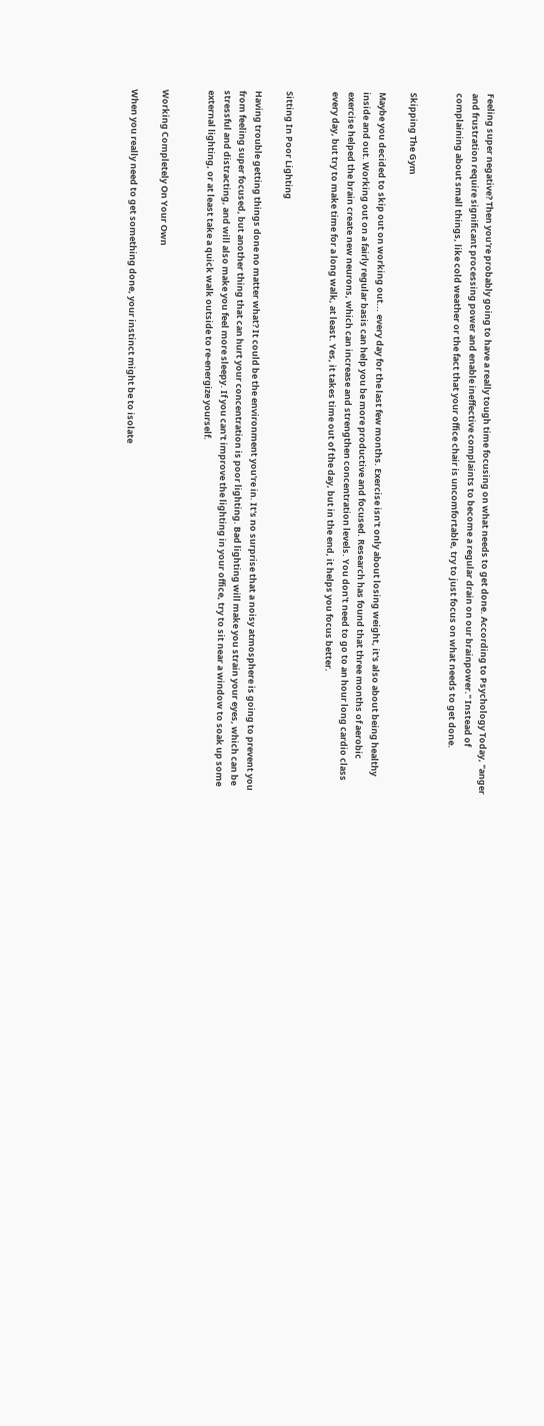Feeling super negative? Then you're probably going to have a really tough time focusing on what needs to get done. According to Psychology Today, "anger and frustration require significant processing power and enable ineffective complaints to become a regular drain on our brainpower." Instead of complaining about small things, like cold weather or the fact that your office chair is uncomfortable, try to just focus on what needs to get done.


Skipping The Gym

Maybe you decided to skip out on working out... every day for the last few months. Exercise isn't only about losing weight, it's also about being healthy inside and out. Working out on a fairly regular basis can help you be more productive and focused. Research has found that three months of aerobic exercise helped the brain create new neurons, which can increase and strengthen concentration levels. You don't need to go to an hour long cardio class every day, but try to make time for a long walk, at least. Yes, it takes time out of the day, but in the end, it helps you focus better.


Sitting In Poor Lighting

Having trouble getting things done no matter what? It could be the environment you're in. It's no surprise that a noisy atmosphere is going to prevent you from feeling super focused, but another thing that can hurt your concentration is poor lighting. Bad lighting will make you strain your eyes, which can be stressful and distracting, and will also make you feel more sleepy. If you can't improve the lighting in your office, try to sit near a window to soak up some external lighting, or at least take a quick walk outside to re-energize yourself.


Working Completely On Your Own

When you really need to get something done, your instinct might be to isolate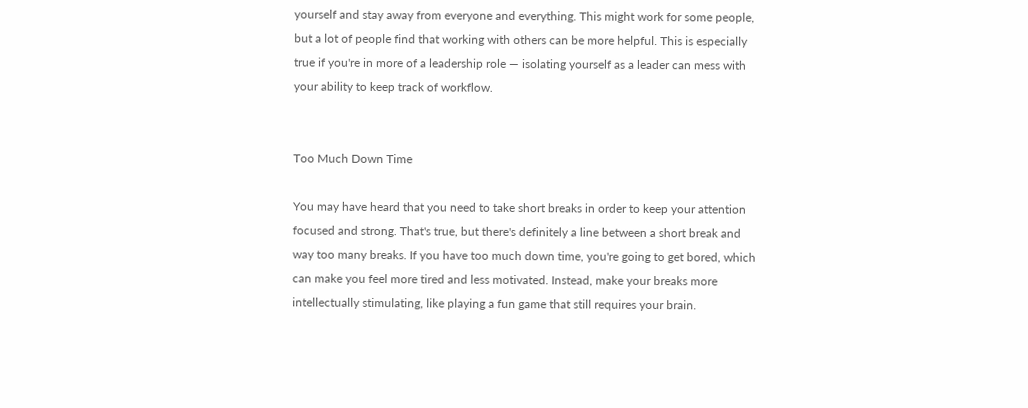yourself and stay away from everyone and everything. This might work for some people, but a lot of people find that working with others can be more helpful. This is especially true if you're in more of a leadership role — isolating yourself as a leader can mess with your ability to keep track of workflow.


Too Much Down Time

You may have heard that you need to take short breaks in order to keep your attention focused and strong. That's true, but there's definitely a line between a short break and way too many breaks. If you have too much down time, you're going to get bored, which can make you feel more tired and less motivated. Instead, make your breaks more intellectually stimulating, like playing a fun game that still requires your brain.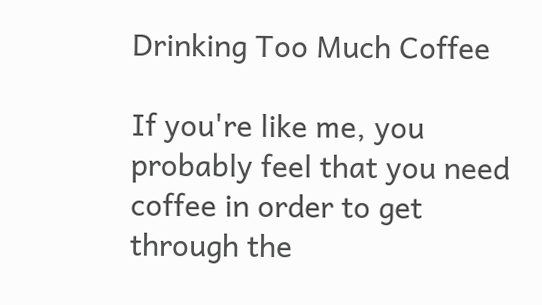Drinking Too Much Coffee

If you're like me, you probably feel that you need coffee in order to get through the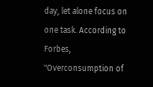day, let alone focus on one task. According to Forbes, "Overconsumption of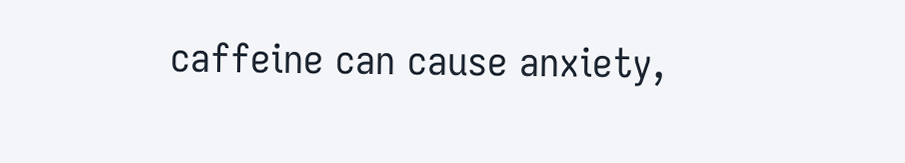caffeine can cause anxiety,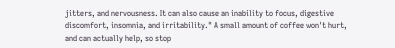jitters, and nervousness. It can also cause an inability to focus, digestive discomfort, insomnia, and irritability." A small amount of coffee won't hurt, and can actually help, so stop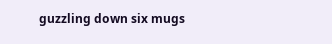guzzling down six mugs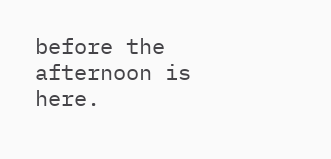before the afternoon is here.